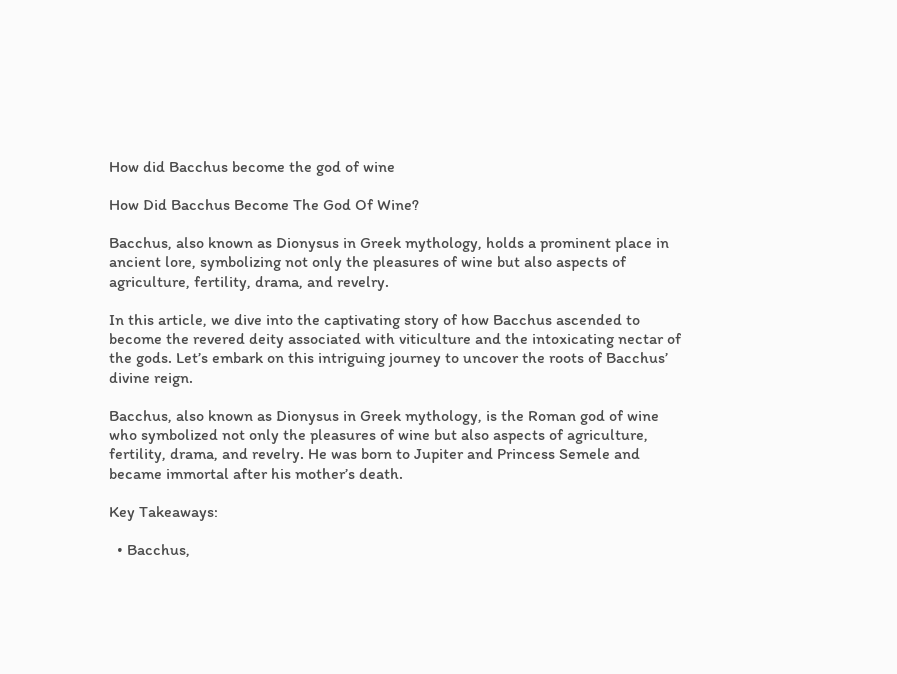How did Bacchus become the god of wine

How Did Bacchus Become The God Of Wine?

Bacchus, also known as Dionysus in Greek mythology, holds a prominent place in ancient lore, symbolizing not only the pleasures of wine but also aspects of agriculture, fertility, drama, and revelry.

In this article, we dive into the captivating story of how Bacchus ascended to become the revered deity associated with viticulture and the intoxicating nectar of the gods. Let’s embark on this intriguing journey to uncover the roots of Bacchus’ divine reign.

Bacchus, also known as Dionysus in Greek mythology, is the Roman god of wine who symbolized not only the pleasures of wine but also aspects of agriculture, fertility, drama, and revelry. He was born to Jupiter and Princess Semele and became immortal after his mother’s death.

Key Takeaways:

  • Bacchus,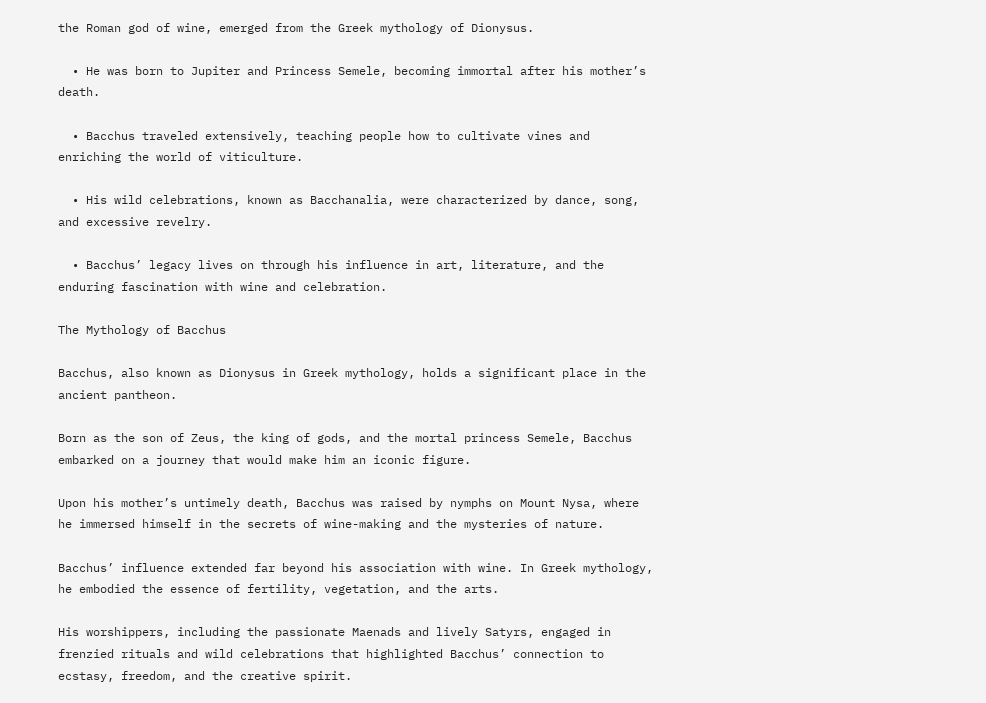the Roman god of wine, emerged from the Greek mythology of Dionysus.

  • He was born to Jupiter and Princess Semele, becoming immortal after his mother’s death.

  • Bacchus traveled extensively, teaching people how to cultivate vines and enriching the world of viticulture.

  • His wild celebrations, known as Bacchanalia, were characterized by dance, song, and excessive revelry.

  • Bacchus’ legacy lives on through his influence in art, literature, and the enduring fascination with wine and celebration.

The Mythology of Bacchus

Bacchus, also known as Dionysus in Greek mythology, holds a significant place in the ancient pantheon.

Born as the son of Zeus, the king of gods, and the mortal princess Semele, Bacchus embarked on a journey that would make him an iconic figure.

Upon his mother’s untimely death, Bacchus was raised by nymphs on Mount Nysa, where he immersed himself in the secrets of wine-making and the mysteries of nature.

Bacchus’ influence extended far beyond his association with wine. In Greek mythology, he embodied the essence of fertility, vegetation, and the arts.

His worshippers, including the passionate Maenads and lively Satyrs, engaged in frenzied rituals and wild celebrations that highlighted Bacchus’ connection to ecstasy, freedom, and the creative spirit.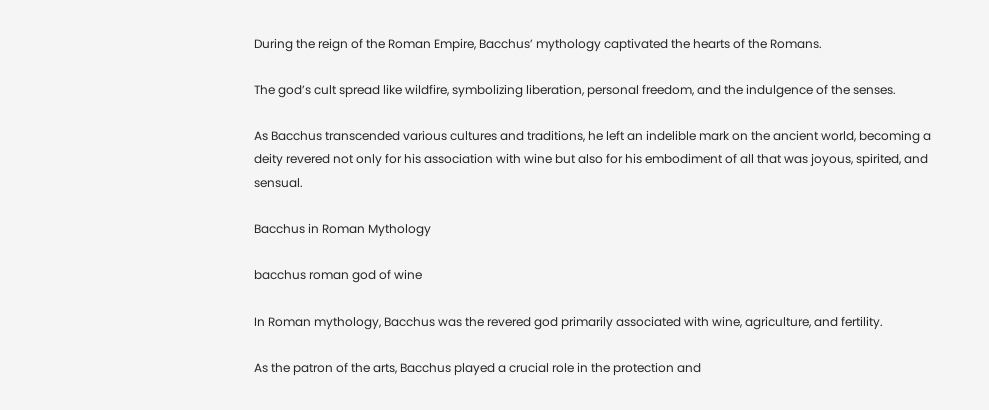During the reign of the Roman Empire, Bacchus’ mythology captivated the hearts of the Romans.

The god’s cult spread like wildfire, symbolizing liberation, personal freedom, and the indulgence of the senses.

As Bacchus transcended various cultures and traditions, he left an indelible mark on the ancient world, becoming a deity revered not only for his association with wine but also for his embodiment of all that was joyous, spirited, and sensual.

Bacchus in Roman Mythology

bacchus roman god of wine

In Roman mythology, Bacchus was the revered god primarily associated with wine, agriculture, and fertility.

As the patron of the arts, Bacchus played a crucial role in the protection and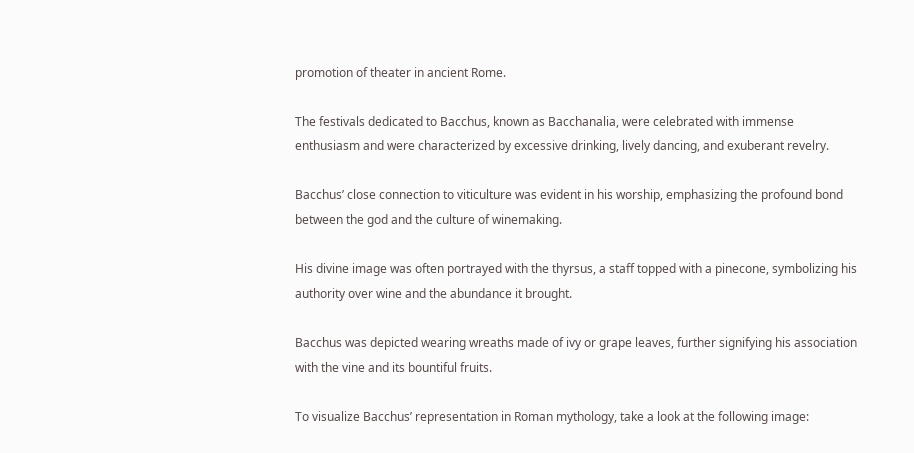promotion of theater in ancient Rome.

The festivals dedicated to Bacchus, known as Bacchanalia, were celebrated with immense enthusiasm and were characterized by excessive drinking, lively dancing, and exuberant revelry.

Bacchus’ close connection to viticulture was evident in his worship, emphasizing the profound bond between the god and the culture of winemaking.

His divine image was often portrayed with the thyrsus, a staff topped with a pinecone, symbolizing his authority over wine and the abundance it brought.

Bacchus was depicted wearing wreaths made of ivy or grape leaves, further signifying his association with the vine and its bountiful fruits.

To visualize Bacchus’ representation in Roman mythology, take a look at the following image: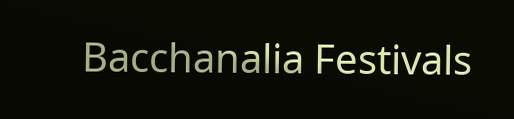Bacchanalia Festivals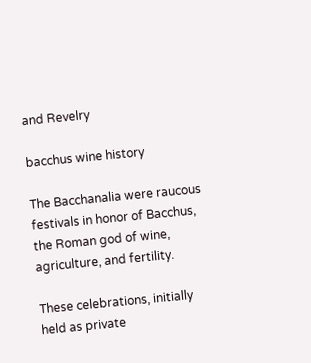and Revelry

bacchus wine history

The Bacchanalia were raucous festivals in honor of Bacchus, the Roman god of wine, agriculture, and fertility.

These celebrations, initially held as private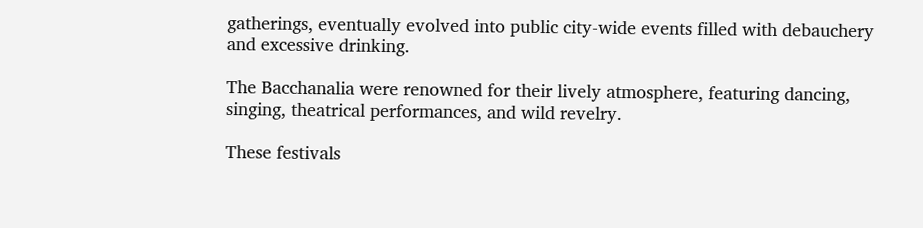gatherings, eventually evolved into public city-wide events filled with debauchery and excessive drinking.

The Bacchanalia were renowned for their lively atmosphere, featuring dancing, singing, theatrical performances, and wild revelry.

These festivals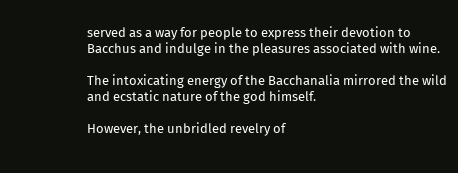served as a way for people to express their devotion to Bacchus and indulge in the pleasures associated with wine.

The intoxicating energy of the Bacchanalia mirrored the wild and ecstatic nature of the god himself.

However, the unbridled revelry of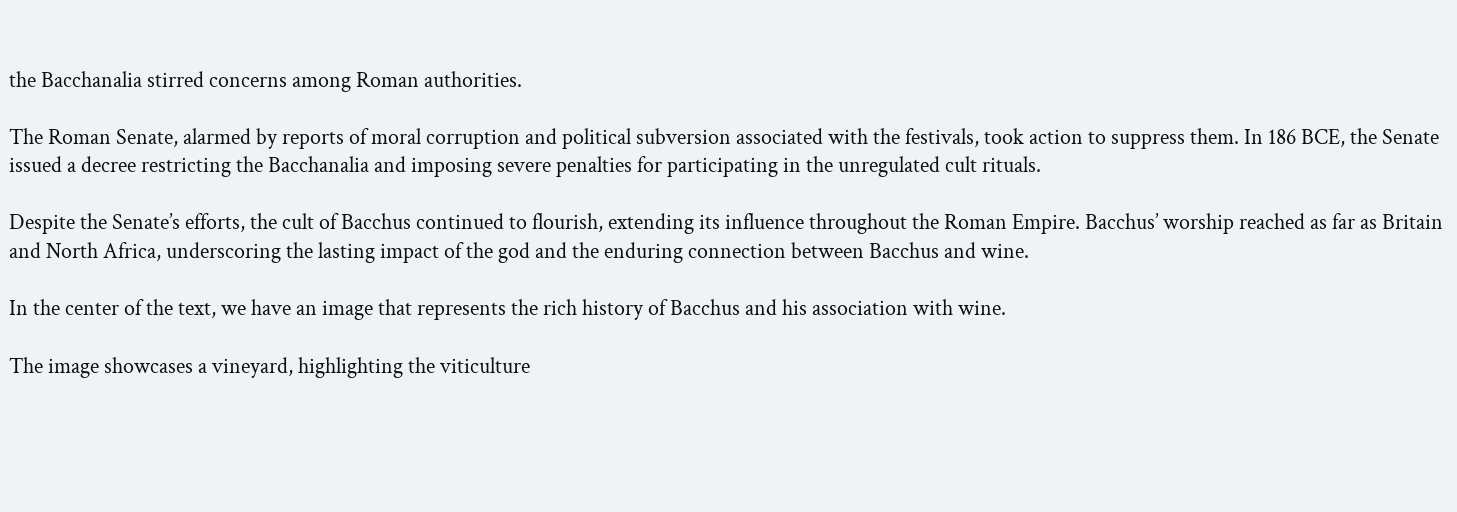the Bacchanalia stirred concerns among Roman authorities.

The Roman Senate, alarmed by reports of moral corruption and political subversion associated with the festivals, took action to suppress them. In 186 BCE, the Senate issued a decree restricting the Bacchanalia and imposing severe penalties for participating in the unregulated cult rituals.

Despite the Senate’s efforts, the cult of Bacchus continued to flourish, extending its influence throughout the Roman Empire. Bacchus’ worship reached as far as Britain and North Africa, underscoring the lasting impact of the god and the enduring connection between Bacchus and wine.

In the center of the text, we have an image that represents the rich history of Bacchus and his association with wine.

The image showcases a vineyard, highlighting the viticulture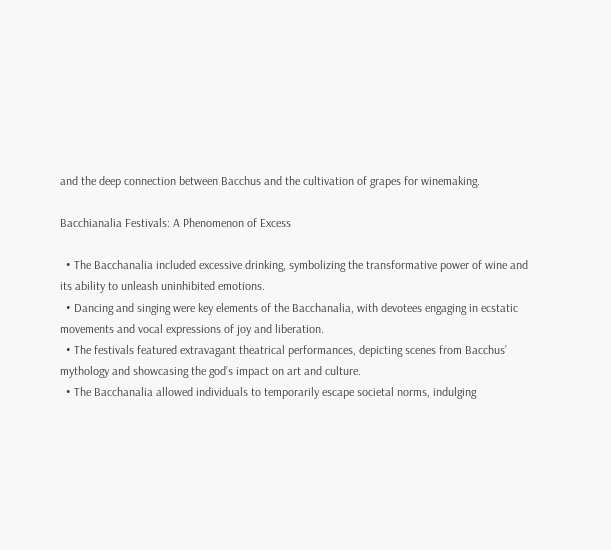and the deep connection between Bacchus and the cultivation of grapes for winemaking.

Bacchianalia Festivals: A Phenomenon of Excess

  • The Bacchanalia included excessive drinking, symbolizing the transformative power of wine and its ability to unleash uninhibited emotions.
  • Dancing and singing were key elements of the Bacchanalia, with devotees engaging in ecstatic movements and vocal expressions of joy and liberation.
  • The festivals featured extravagant theatrical performances, depicting scenes from Bacchus’ mythology and showcasing the god’s impact on art and culture.
  • The Bacchanalia allowed individuals to temporarily escape societal norms, indulging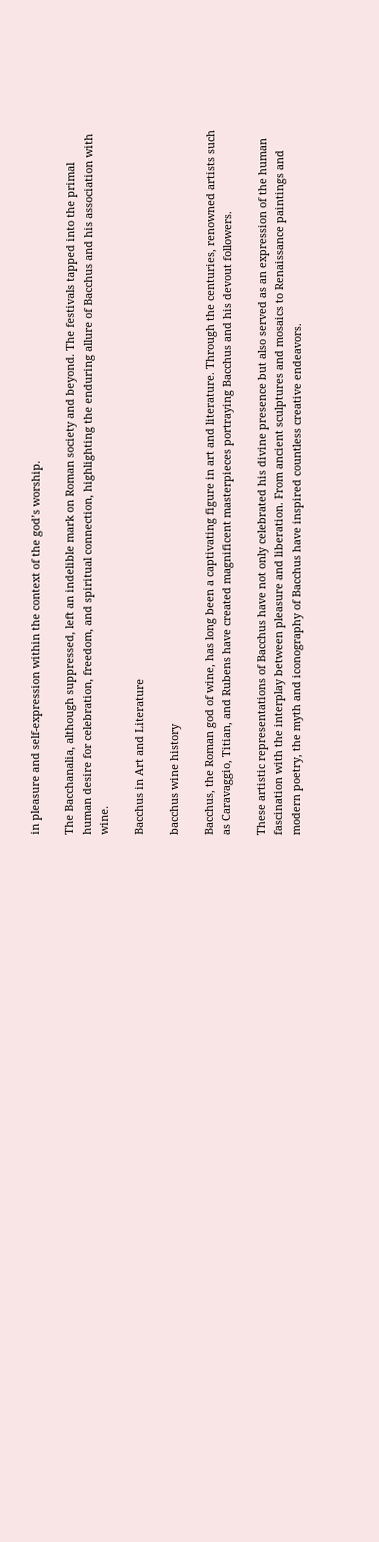in pleasure and self-expression within the context of the god’s worship.

The Bacchanalia, although suppressed, left an indelible mark on Roman society and beyond. The festivals tapped into the primal human desire for celebration, freedom, and spiritual connection, highlighting the enduring allure of Bacchus and his association with wine.

Bacchus in Art and Literature

bacchus wine history

Bacchus, the Roman god of wine, has long been a captivating figure in art and literature. Through the centuries, renowned artists such as Caravaggio, Titian, and Rubens have created magnificent masterpieces portraying Bacchus and his devout followers.

These artistic representations of Bacchus have not only celebrated his divine presence but also served as an expression of the human fascination with the interplay between pleasure and liberation. From ancient sculptures and mosaics to Renaissance paintings and modern poetry, the myth and iconography of Bacchus have inspired countless creative endeavors.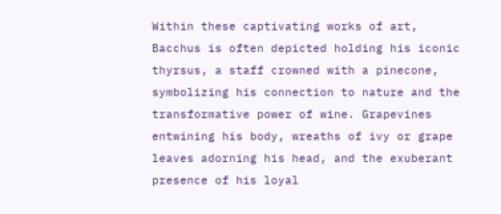Within these captivating works of art, Bacchus is often depicted holding his iconic thyrsus, a staff crowned with a pinecone, symbolizing his connection to nature and the transformative power of wine. Grapevines entwining his body, wreaths of ivy or grape leaves adorning his head, and the exuberant presence of his loyal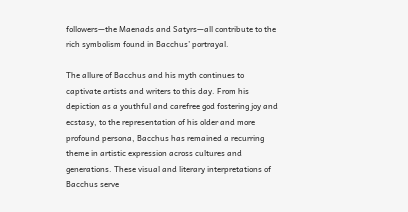followers—the Maenads and Satyrs—all contribute to the rich symbolism found in Bacchus’ portrayal.

The allure of Bacchus and his myth continues to captivate artists and writers to this day. From his depiction as a youthful and carefree god fostering joy and ecstasy, to the representation of his older and more profound persona, Bacchus has remained a recurring theme in artistic expression across cultures and generations. These visual and literary interpretations of Bacchus serve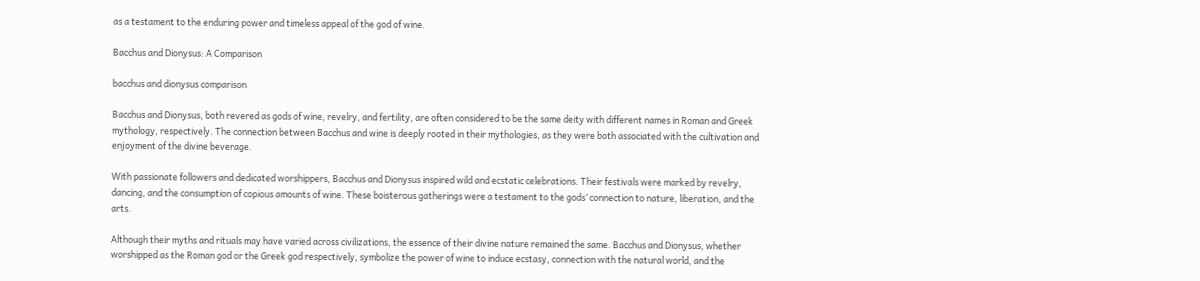as a testament to the enduring power and timeless appeal of the god of wine.

Bacchus and Dionysus: A Comparison

bacchus and dionysus comparison

Bacchus and Dionysus, both revered as gods of wine, revelry, and fertility, are often considered to be the same deity with different names in Roman and Greek mythology, respectively. The connection between Bacchus and wine is deeply rooted in their mythologies, as they were both associated with the cultivation and enjoyment of the divine beverage.

With passionate followers and dedicated worshippers, Bacchus and Dionysus inspired wild and ecstatic celebrations. Their festivals were marked by revelry, dancing, and the consumption of copious amounts of wine. These boisterous gatherings were a testament to the gods’ connection to nature, liberation, and the arts.

Although their myths and rituals may have varied across civilizations, the essence of their divine nature remained the same. Bacchus and Dionysus, whether worshipped as the Roman god or the Greek god respectively, symbolize the power of wine to induce ecstasy, connection with the natural world, and the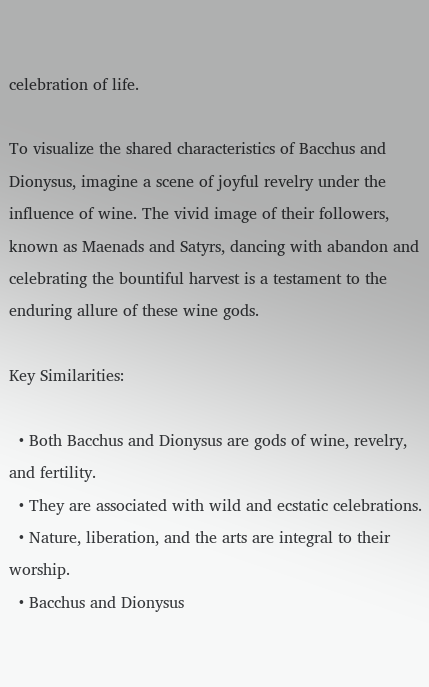celebration of life.

To visualize the shared characteristics of Bacchus and Dionysus, imagine a scene of joyful revelry under the influence of wine. The vivid image of their followers, known as Maenads and Satyrs, dancing with abandon and celebrating the bountiful harvest is a testament to the enduring allure of these wine gods.

Key Similarities:

  • Both Bacchus and Dionysus are gods of wine, revelry, and fertility.
  • They are associated with wild and ecstatic celebrations.
  • Nature, liberation, and the arts are integral to their worship.
  • Bacchus and Dionysus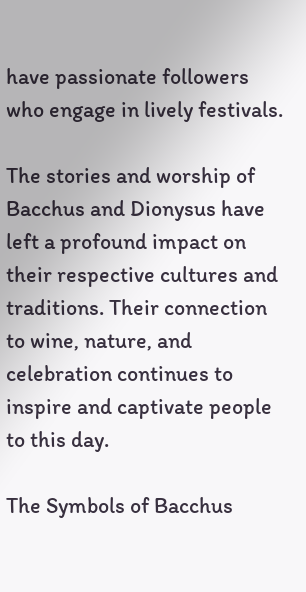have passionate followers who engage in lively festivals.

The stories and worship of Bacchus and Dionysus have left a profound impact on their respective cultures and traditions. Their connection to wine, nature, and celebration continues to inspire and captivate people to this day.

The Symbols of Bacchus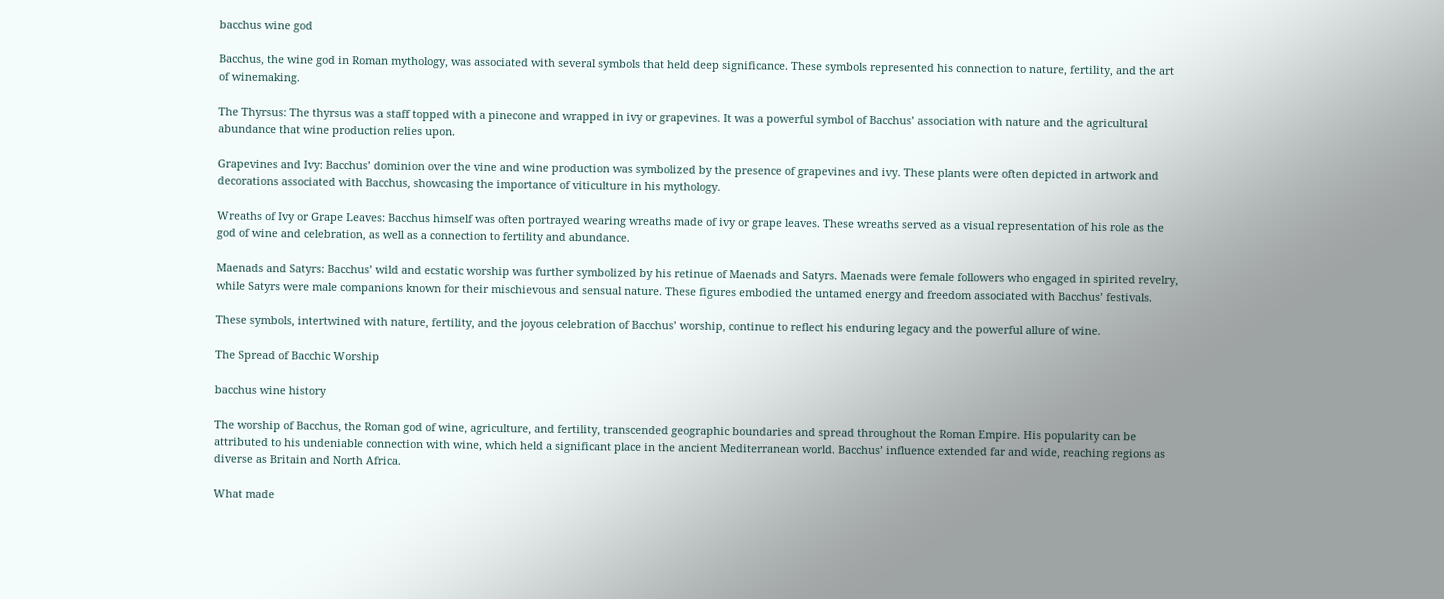bacchus wine god

Bacchus, the wine god in Roman mythology, was associated with several symbols that held deep significance. These symbols represented his connection to nature, fertility, and the art of winemaking.

The Thyrsus: The thyrsus was a staff topped with a pinecone and wrapped in ivy or grapevines. It was a powerful symbol of Bacchus’ association with nature and the agricultural abundance that wine production relies upon.

Grapevines and Ivy: Bacchus’ dominion over the vine and wine production was symbolized by the presence of grapevines and ivy. These plants were often depicted in artwork and decorations associated with Bacchus, showcasing the importance of viticulture in his mythology.

Wreaths of Ivy or Grape Leaves: Bacchus himself was often portrayed wearing wreaths made of ivy or grape leaves. These wreaths served as a visual representation of his role as the god of wine and celebration, as well as a connection to fertility and abundance.

Maenads and Satyrs: Bacchus’ wild and ecstatic worship was further symbolized by his retinue of Maenads and Satyrs. Maenads were female followers who engaged in spirited revelry, while Satyrs were male companions known for their mischievous and sensual nature. These figures embodied the untamed energy and freedom associated with Bacchus’ festivals.

These symbols, intertwined with nature, fertility, and the joyous celebration of Bacchus’ worship, continue to reflect his enduring legacy and the powerful allure of wine.

The Spread of Bacchic Worship

bacchus wine history

The worship of Bacchus, the Roman god of wine, agriculture, and fertility, transcended geographic boundaries and spread throughout the Roman Empire. His popularity can be attributed to his undeniable connection with wine, which held a significant place in the ancient Mediterranean world. Bacchus’ influence extended far and wide, reaching regions as diverse as Britain and North Africa.

What made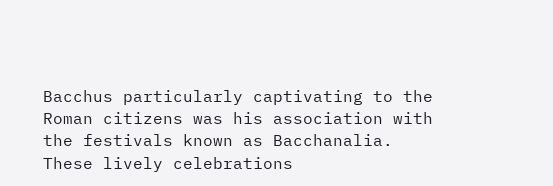Bacchus particularly captivating to the Roman citizens was his association with the festivals known as Bacchanalia. These lively celebrations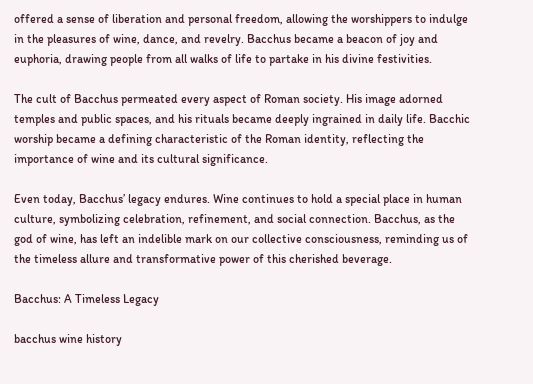offered a sense of liberation and personal freedom, allowing the worshippers to indulge in the pleasures of wine, dance, and revelry. Bacchus became a beacon of joy and euphoria, drawing people from all walks of life to partake in his divine festivities.

The cult of Bacchus permeated every aspect of Roman society. His image adorned temples and public spaces, and his rituals became deeply ingrained in daily life. Bacchic worship became a defining characteristic of the Roman identity, reflecting the importance of wine and its cultural significance.

Even today, Bacchus’ legacy endures. Wine continues to hold a special place in human culture, symbolizing celebration, refinement, and social connection. Bacchus, as the god of wine, has left an indelible mark on our collective consciousness, reminding us of the timeless allure and transformative power of this cherished beverage.

Bacchus: A Timeless Legacy

bacchus wine history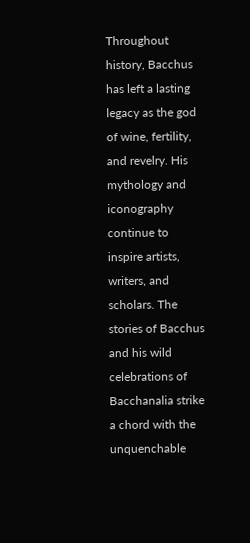Throughout history, Bacchus has left a lasting legacy as the god of wine, fertility, and revelry. His mythology and iconography continue to inspire artists, writers, and scholars. The stories of Bacchus and his wild celebrations of Bacchanalia strike a chord with the unquenchable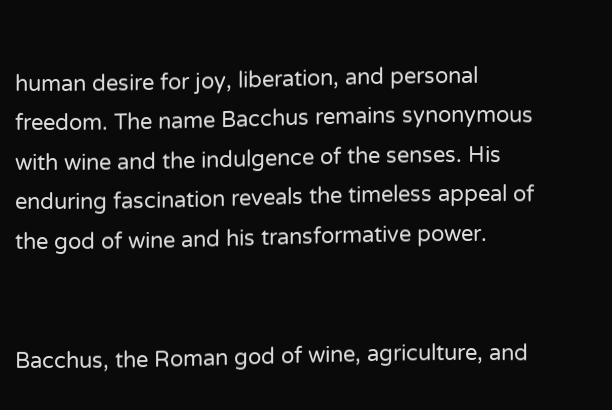human desire for joy, liberation, and personal freedom. The name Bacchus remains synonymous with wine and the indulgence of the senses. His enduring fascination reveals the timeless appeal of the god of wine and his transformative power.


Bacchus, the Roman god of wine, agriculture, and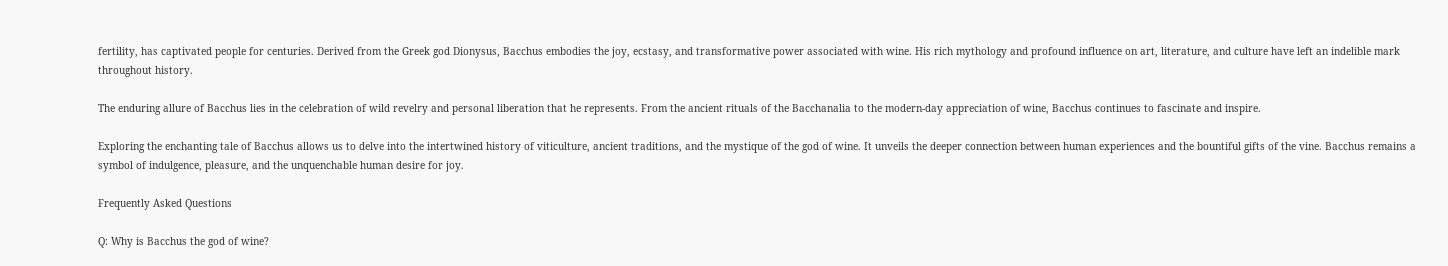fertility, has captivated people for centuries. Derived from the Greek god Dionysus, Bacchus embodies the joy, ecstasy, and transformative power associated with wine. His rich mythology and profound influence on art, literature, and culture have left an indelible mark throughout history.

The enduring allure of Bacchus lies in the celebration of wild revelry and personal liberation that he represents. From the ancient rituals of the Bacchanalia to the modern-day appreciation of wine, Bacchus continues to fascinate and inspire.

Exploring the enchanting tale of Bacchus allows us to delve into the intertwined history of viticulture, ancient traditions, and the mystique of the god of wine. It unveils the deeper connection between human experiences and the bountiful gifts of the vine. Bacchus remains a symbol of indulgence, pleasure, and the unquenchable human desire for joy.

Frequently Asked Questions

Q: Why is Bacchus the god of wine?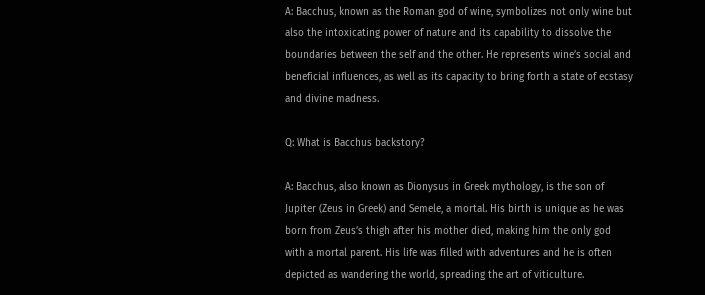A: Bacchus, known as the Roman god of wine, symbolizes not only wine but also the intoxicating power of nature and its capability to dissolve the boundaries between the self and the other. He represents wine’s social and beneficial influences, as well as its capacity to bring forth a state of ecstasy and divine madness.

Q: What is Bacchus backstory?

A: Bacchus, also known as Dionysus in Greek mythology, is the son of Jupiter (Zeus in Greek) and Semele, a mortal. His birth is unique as he was born from Zeus’s thigh after his mother died, making him the only god with a mortal parent. His life was filled with adventures and he is often depicted as wandering the world, spreading the art of viticulture.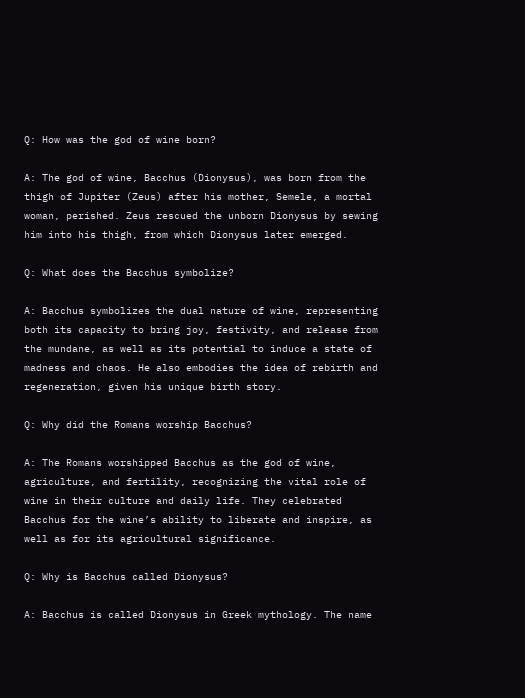Q: How was the god of wine born?

A: The god of wine, Bacchus (Dionysus), was born from the thigh of Jupiter (Zeus) after his mother, Semele, a mortal woman, perished. Zeus rescued the unborn Dionysus by sewing him into his thigh, from which Dionysus later emerged.

Q: What does the Bacchus symbolize?

A: Bacchus symbolizes the dual nature of wine, representing both its capacity to bring joy, festivity, and release from the mundane, as well as its potential to induce a state of madness and chaos. He also embodies the idea of rebirth and regeneration, given his unique birth story.

Q: Why did the Romans worship Bacchus?

A: The Romans worshipped Bacchus as the god of wine, agriculture, and fertility, recognizing the vital role of wine in their culture and daily life. They celebrated Bacchus for the wine’s ability to liberate and inspire, as well as for its agricultural significance.

Q: Why is Bacchus called Dionysus?

A: Bacchus is called Dionysus in Greek mythology. The name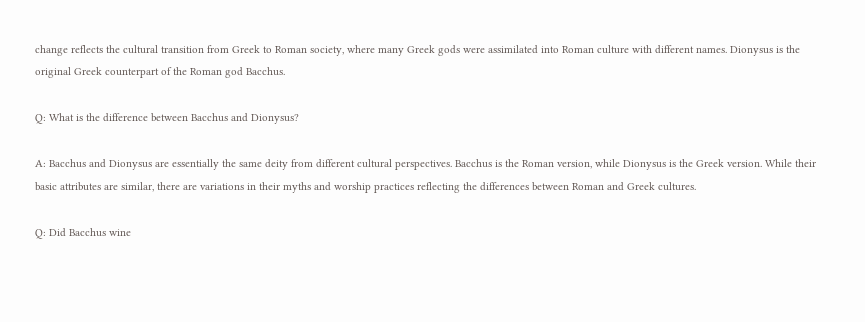change reflects the cultural transition from Greek to Roman society, where many Greek gods were assimilated into Roman culture with different names. Dionysus is the original Greek counterpart of the Roman god Bacchus.

Q: What is the difference between Bacchus and Dionysus?

A: Bacchus and Dionysus are essentially the same deity from different cultural perspectives. Bacchus is the Roman version, while Dionysus is the Greek version. While their basic attributes are similar, there are variations in their myths and worship practices reflecting the differences between Roman and Greek cultures.

Q: Did Bacchus wine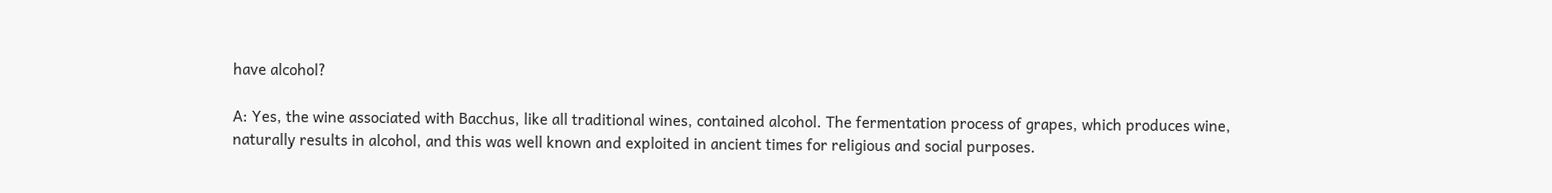have alcohol?

A: Yes, the wine associated with Bacchus, like all traditional wines, contained alcohol. The fermentation process of grapes, which produces wine, naturally results in alcohol, and this was well known and exploited in ancient times for religious and social purposes.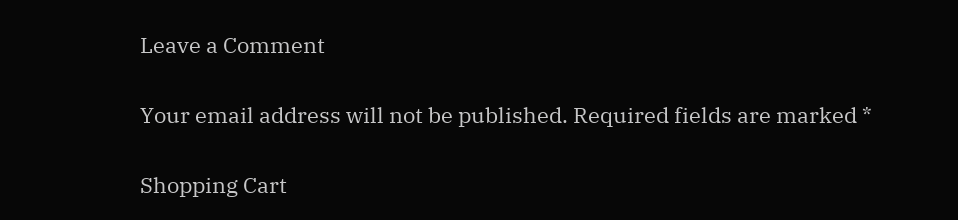Leave a Comment

Your email address will not be published. Required fields are marked *

Shopping Cart